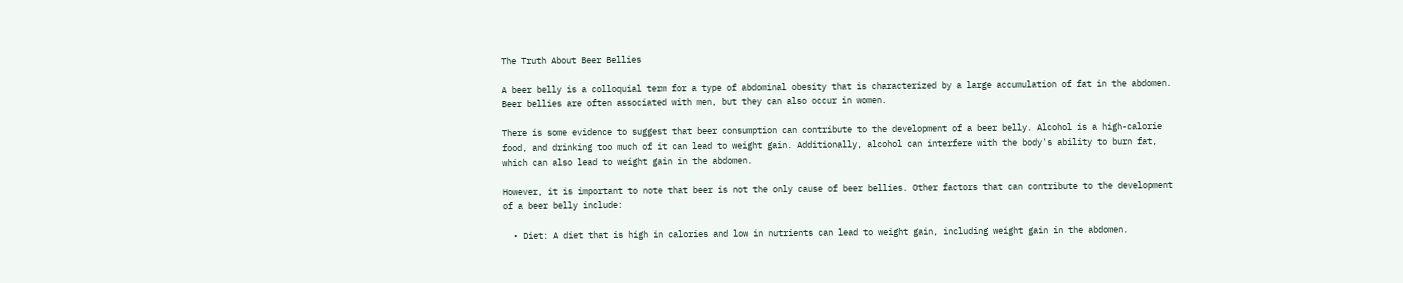The Truth About Beer Bellies

A beer belly is a colloquial term for a type of abdominal obesity that is characterized by a large accumulation of fat in the abdomen. Beer bellies are often associated with men, but they can also occur in women.

There is some evidence to suggest that beer consumption can contribute to the development of a beer belly. Alcohol is a high-calorie food, and drinking too much of it can lead to weight gain. Additionally, alcohol can interfere with the body's ability to burn fat, which can also lead to weight gain in the abdomen.

However, it is important to note that beer is not the only cause of beer bellies. Other factors that can contribute to the development of a beer belly include:

  • Diet: A diet that is high in calories and low in nutrients can lead to weight gain, including weight gain in the abdomen.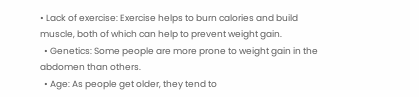• Lack of exercise: Exercise helps to burn calories and build muscle, both of which can help to prevent weight gain.
  • Genetics: Some people are more prone to weight gain in the abdomen than others.
  • Age: As people get older, they tend to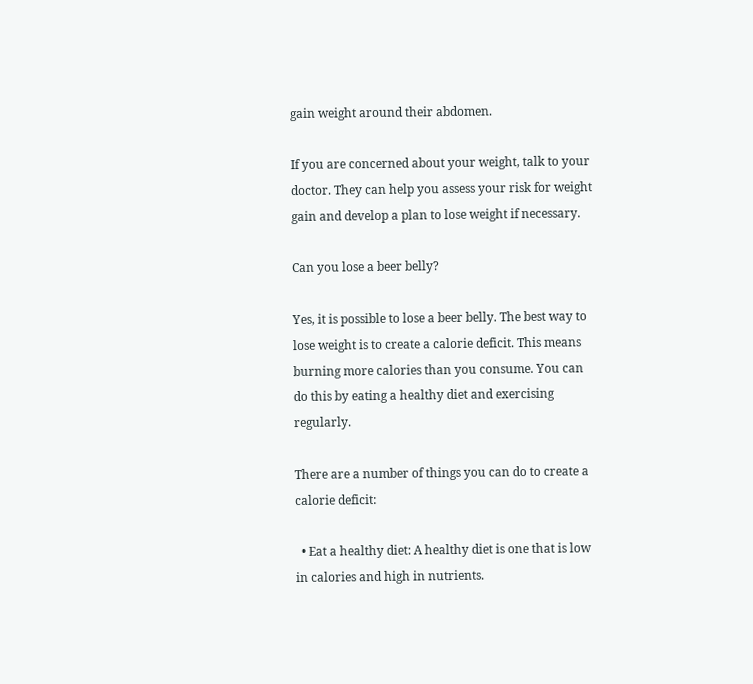gain weight around their abdomen.

If you are concerned about your weight, talk to your doctor. They can help you assess your risk for weight gain and develop a plan to lose weight if necessary.

Can you lose a beer belly?

Yes, it is possible to lose a beer belly. The best way to lose weight is to create a calorie deficit. This means burning more calories than you consume. You can do this by eating a healthy diet and exercising regularly.

There are a number of things you can do to create a calorie deficit:

  • Eat a healthy diet: A healthy diet is one that is low in calories and high in nutrients.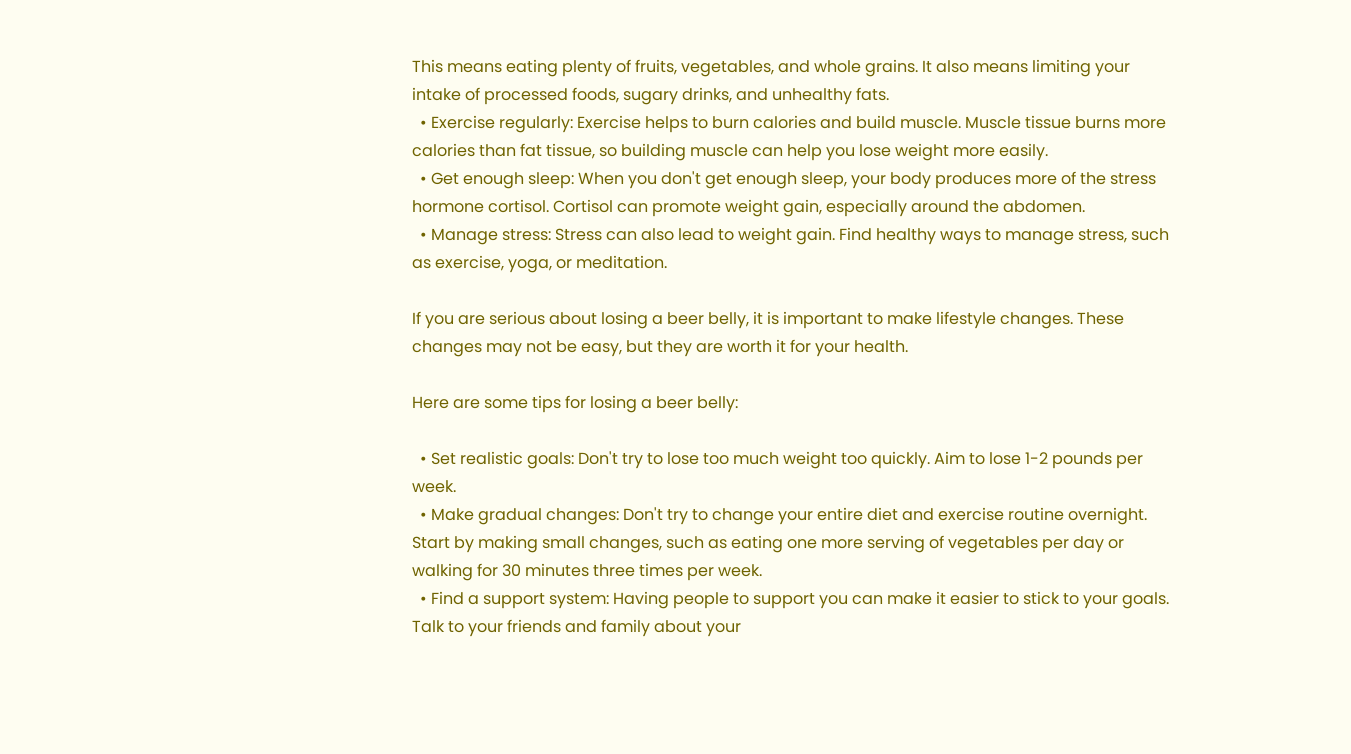This means eating plenty of fruits, vegetables, and whole grains. It also means limiting your intake of processed foods, sugary drinks, and unhealthy fats.
  • Exercise regularly: Exercise helps to burn calories and build muscle. Muscle tissue burns more calories than fat tissue, so building muscle can help you lose weight more easily.
  • Get enough sleep: When you don't get enough sleep, your body produces more of the stress hormone cortisol. Cortisol can promote weight gain, especially around the abdomen.
  • Manage stress: Stress can also lead to weight gain. Find healthy ways to manage stress, such as exercise, yoga, or meditation.

If you are serious about losing a beer belly, it is important to make lifestyle changes. These changes may not be easy, but they are worth it for your health.

Here are some tips for losing a beer belly:

  • Set realistic goals: Don't try to lose too much weight too quickly. Aim to lose 1-2 pounds per week.
  • Make gradual changes: Don't try to change your entire diet and exercise routine overnight. Start by making small changes, such as eating one more serving of vegetables per day or walking for 30 minutes three times per week.
  • Find a support system: Having people to support you can make it easier to stick to your goals. Talk to your friends and family about your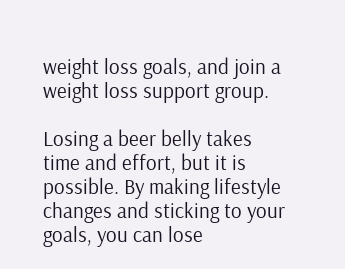weight loss goals, and join a weight loss support group.

Losing a beer belly takes time and effort, but it is possible. By making lifestyle changes and sticking to your goals, you can lose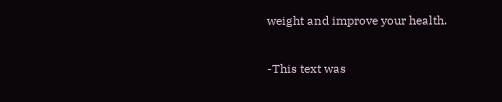weight and improve your health.

-This text was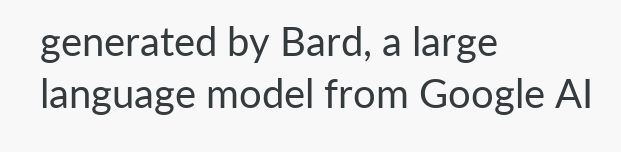generated by Bard, a large language model from Google AI